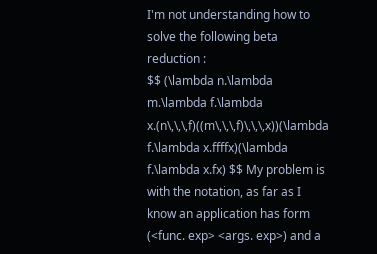I'm not understanding how to solve the following beta reduction :
$$ (\lambda n.\lambda m.\lambda f.\lambda x.(n\,\,\,f)((m\,\,\,f)\,\,\,x))(\lambda f.\lambda x.ffffx)(\lambda f.\lambda x.fx) $$ My problem is with the notation, as far as I know an application has form (<func. exp> <args. exp>) and a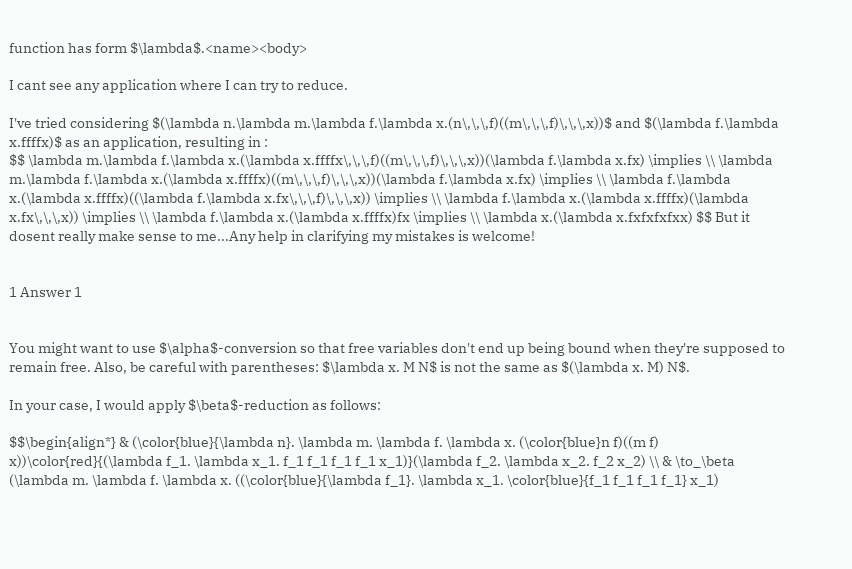function has form $\lambda$.<name><body>

I cant see any application where I can try to reduce.

I've tried considering $(\lambda n.\lambda m.\lambda f.\lambda x.(n\,\,\,f)((m\,\,\,f)\,\,\,x))$ and $(\lambda f.\lambda x.ffffx)$ as an application, resulting in :
$$ \lambda m.\lambda f.\lambda x.(\lambda x.ffffx\,\,\,f)((m\,\,\,f)\,\,\,x))(\lambda f.\lambda x.fx) \implies \\ \lambda m.\lambda f.\lambda x.(\lambda x.ffffx)((m\,\,\,f)\,\,\,x))(\lambda f.\lambda x.fx) \implies \\ \lambda f.\lambda x.(\lambda x.ffffx)((\lambda f.\lambda x.fx\,\,\,f)\,\,\,x)) \implies \\ \lambda f.\lambda x.(\lambda x.ffffx)(\lambda x.fx\,\,\,x)) \implies \\ \lambda f.\lambda x.(\lambda x.ffffx)fx \implies \\ \lambda x.(\lambda x.fxfxfxfxx) $$ But it dosent really make sense to me...Any help in clarifying my mistakes is welcome!


1 Answer 1


You might want to use $\alpha$-conversion so that free variables don't end up being bound when they're supposed to remain free. Also, be careful with parentheses: $\lambda x. M N$ is not the same as $(\lambda x. M) N$.

In your case, I would apply $\beta$-reduction as follows:

$$\begin{align*} & (\color{blue}{\lambda n}. \lambda m. \lambda f. \lambda x. (\color{blue}n f)((m f) x))\color{red}{(\lambda f_1. \lambda x_1. f_1 f_1 f_1 f_1 x_1)}(\lambda f_2. \lambda x_2. f_2 x_2) \\ & \to_\beta (\lambda m. \lambda f. \lambda x. ((\color{blue}{\lambda f_1}. \lambda x_1. \color{blue}{f_1 f_1 f_1 f_1} x_1)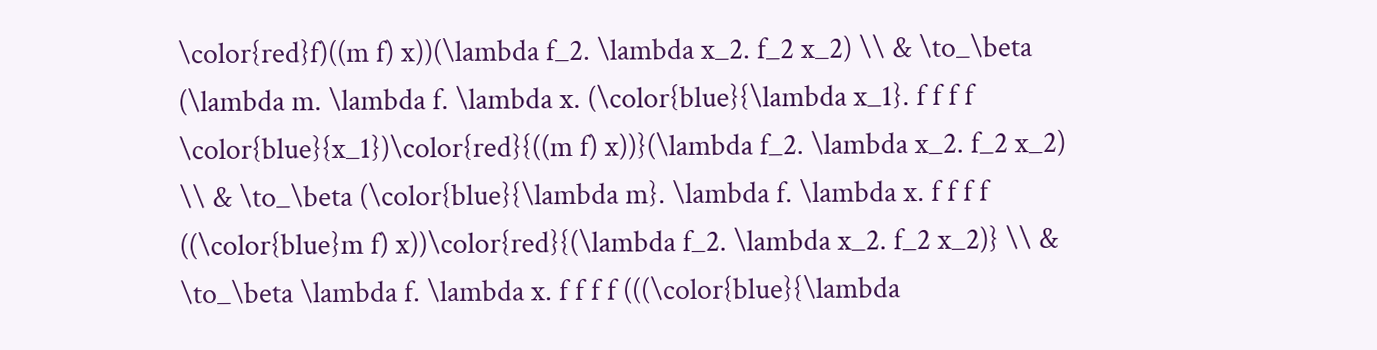\color{red}f)((m f) x))(\lambda f_2. \lambda x_2. f_2 x_2) \\ & \to_\beta (\lambda m. \lambda f. \lambda x. (\color{blue}{\lambda x_1}. f f f f \color{blue}{x_1})\color{red}{((m f) x))}(\lambda f_2. \lambda x_2. f_2 x_2) \\ & \to_\beta (\color{blue}{\lambda m}. \lambda f. \lambda x. f f f f ((\color{blue}m f) x))\color{red}{(\lambda f_2. \lambda x_2. f_2 x_2)} \\ & \to_\beta \lambda f. \lambda x. f f f f (((\color{blue}{\lambda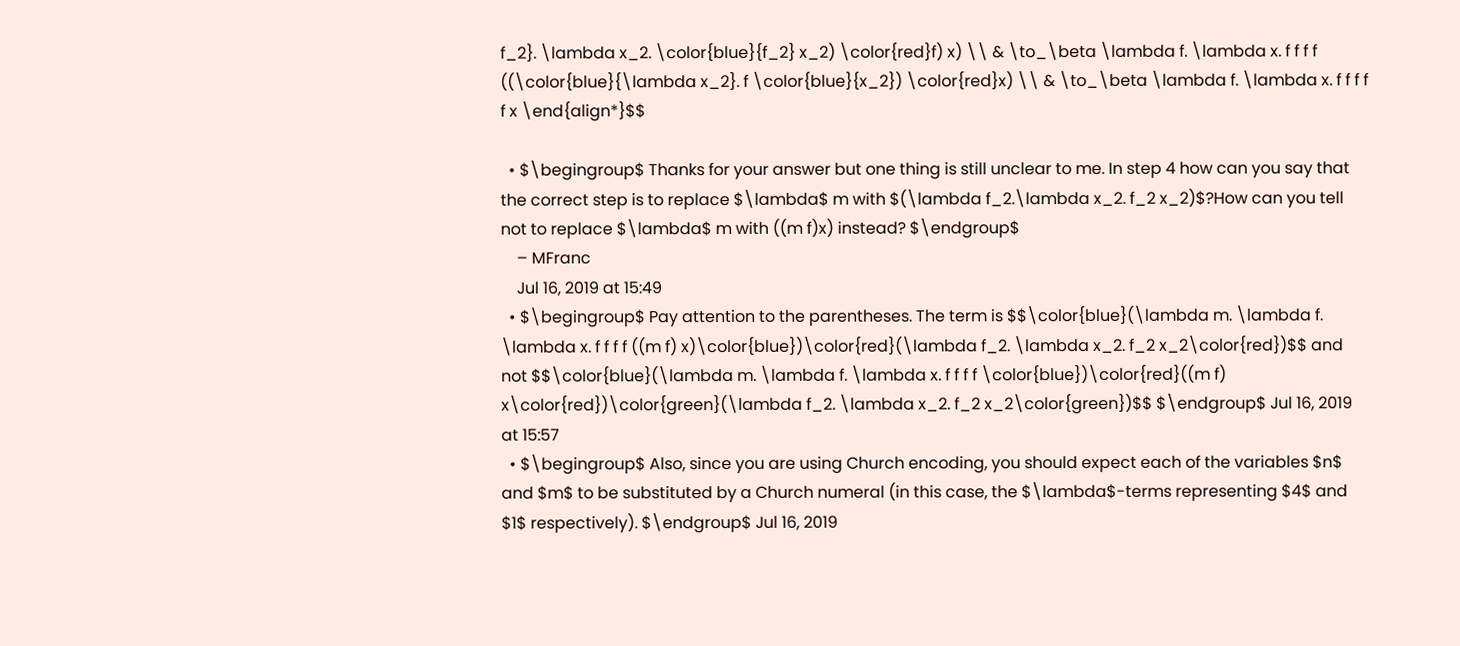f_2}. \lambda x_2. \color{blue}{f_2} x_2) \color{red}f) x) \\ & \to_\beta \lambda f. \lambda x. f f f f ((\color{blue}{\lambda x_2}. f \color{blue}{x_2}) \color{red}x) \\ & \to_\beta \lambda f. \lambda x. f f f f f x \end{align*}$$

  • $\begingroup$ Thanks for your answer but one thing is still unclear to me. In step 4 how can you say that the correct step is to replace $\lambda$ m with $(\lambda f_2.\lambda x_2. f_2 x_2)$?How can you tell not to replace $\lambda$ m with ((m f)x) instead? $\endgroup$
    – MFranc
    Jul 16, 2019 at 15:49
  • $\begingroup$ Pay attention to the parentheses. The term is $$\color{blue}(\lambda m. \lambda f. \lambda x. f f f f ((m f) x)\color{blue})\color{red}(\lambda f_2. \lambda x_2. f_2 x_2\color{red})$$ and not $$\color{blue}(\lambda m. \lambda f. \lambda x. f f f f \color{blue})\color{red}((m f) x\color{red})\color{green}(\lambda f_2. \lambda x_2. f_2 x_2\color{green})$$ $\endgroup$ Jul 16, 2019 at 15:57
  • $\begingroup$ Also, since you are using Church encoding, you should expect each of the variables $n$ and $m$ to be substituted by a Church numeral (in this case, the $\lambda$-terms representing $4$ and $1$ respectively). $\endgroup$ Jul 16, 2019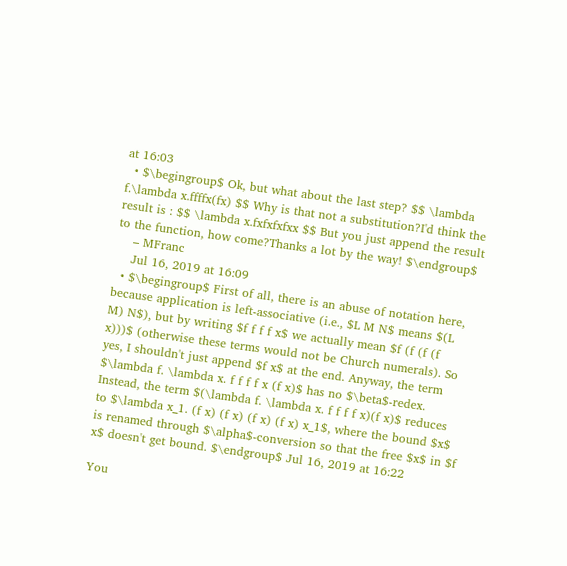at 16:03
  • $\begingroup$ Ok, but what about the last step? $$ \lambda f.\lambda x.ffffx(fx) $$ Why is that not a substitution?I'd think the result is : $$ \lambda x.fxfxfxfxx $$ But you just append the result to the function, how come?Thanks a lot by the way! $\endgroup$
    – MFranc
    Jul 16, 2019 at 16:09
  • $\begingroup$ First of all, there is an abuse of notation here, because application is left-associative (i.e., $L M N$ means $(L M) N$), but by writing $f f f f x$ we actually mean $f (f (f (f x)))$ (otherwise these terms would not be Church numerals). So yes, I shouldn't just append $f x$ at the end. Anyway, the term $\lambda f. \lambda x. f f f f x (f x)$ has no $\beta$-redex. Instead, the term $(\lambda f. \lambda x. f f f f x)(f x)$ reduces to $\lambda x_1. (f x) (f x) (f x) (f x) x_1$, where the bound $x$ is renamed through $\alpha$-conversion so that the free $x$ in $f x$ doesn't get bound. $\endgroup$ Jul 16, 2019 at 16:22

You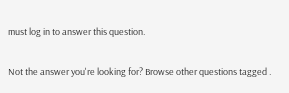must log in to answer this question.

Not the answer you're looking for? Browse other questions tagged .